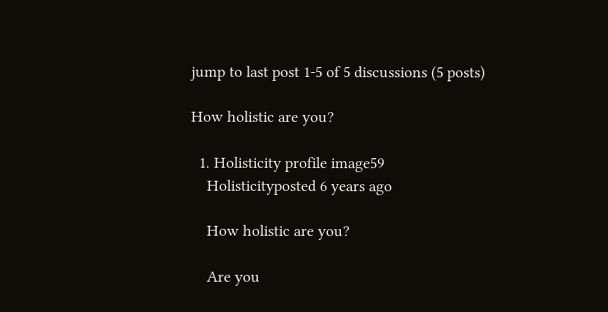jump to last post 1-5 of 5 discussions (5 posts)

How holistic are you?

  1. Holisticity profile image59
    Holisticityposted 6 years ago

    How holistic are you?

    Are you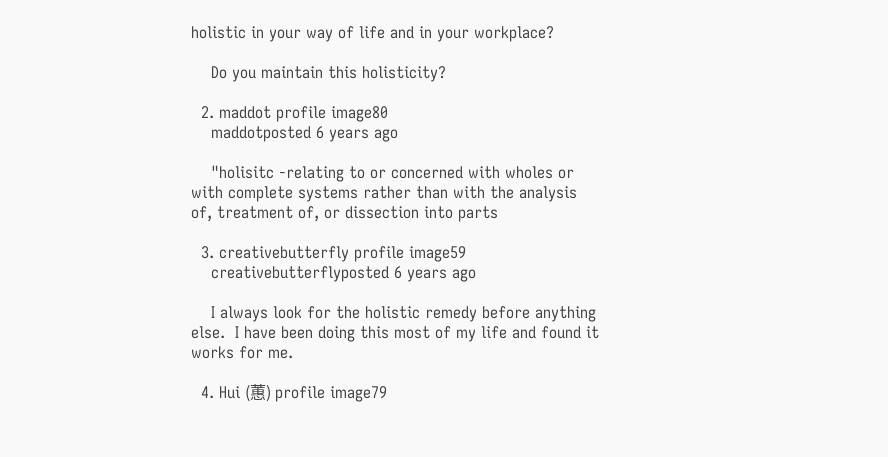holistic in your way of life and in your workplace?

    Do you maintain this holisticity?

  2. maddot profile image80
    maddotposted 6 years ago

    "holisitc -relating to or concerned with wholes or with complete systems rather than with the analysis of, treatment of, or dissection into parts

  3. creativebutterfly profile image59
    creativebutterflyposted 6 years ago

    I always look for the holistic remedy before anything else.  I have been doing this most of my life and found it works for me.

  4. Hui (蕙) profile image79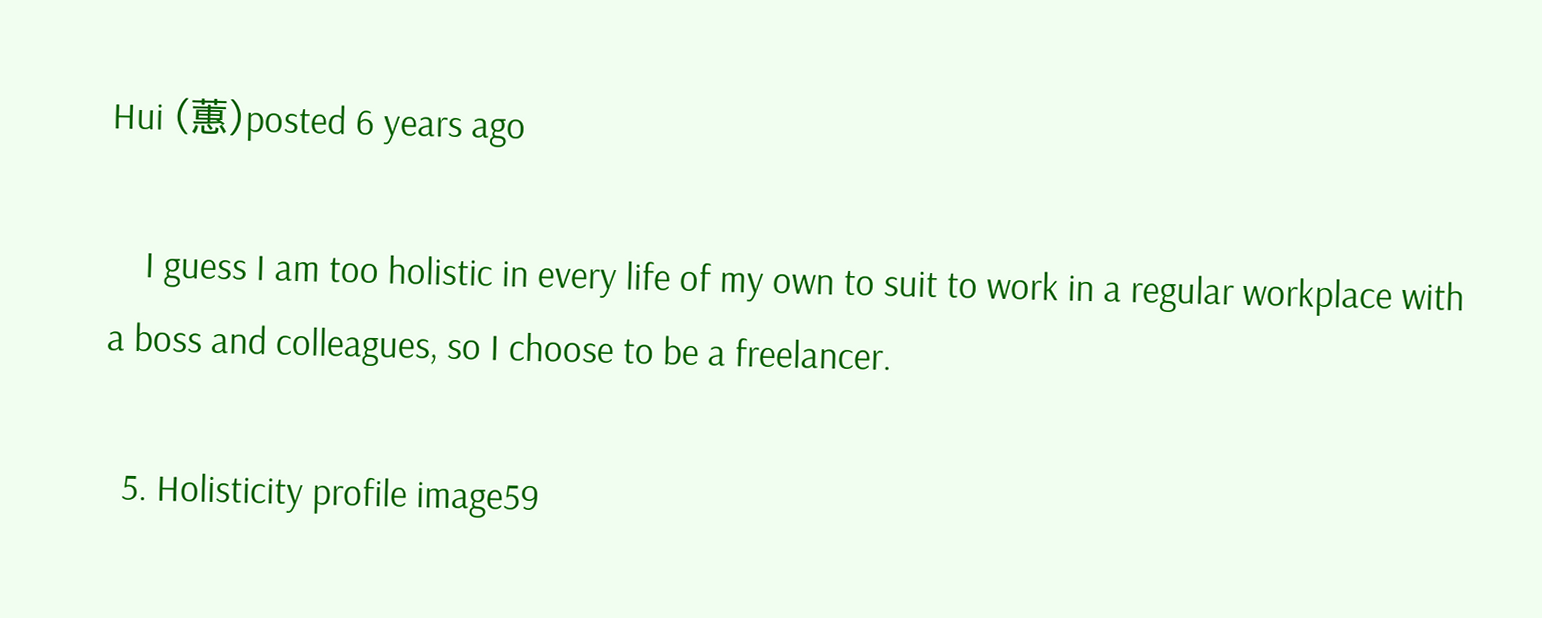Hui (蕙)posted 6 years ago

    I guess I am too holistic in every life of my own to suit to work in a regular workplace with a boss and colleagues, so I choose to be a freelancer.

  5. Holisticity profile image59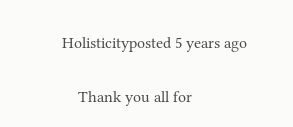Holisticityposted 5 years ago

    Thank you all for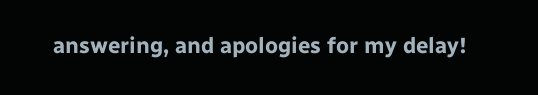answering, and apologies for my delay!